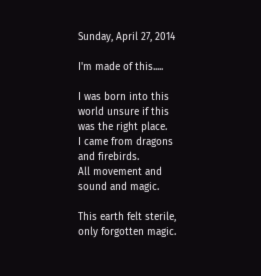Sunday, April 27, 2014

I'm made of this.....

I was born into this world unsure if this was the right place.
I came from dragons and firebirds.
All movement and sound and magic.

This earth felt sterile, only forgotten magic.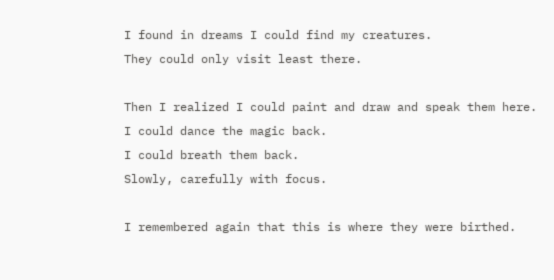I found in dreams I could find my creatures.
They could only visit least there.

Then I realized I could paint and draw and speak them here.
I could dance the magic back.
I could breath them back.
Slowly, carefully with focus.

I remembered again that this is where they were birthed.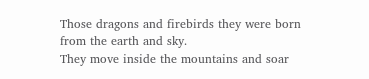Those dragons and firebirds they were born from the earth and sky.
They move inside the mountains and soar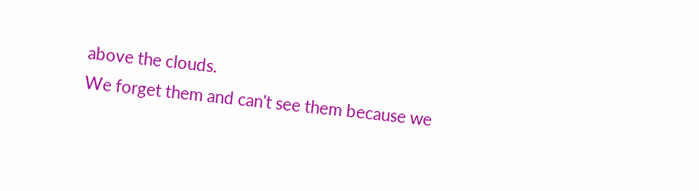above the clouds.
We forget them and can't see them because we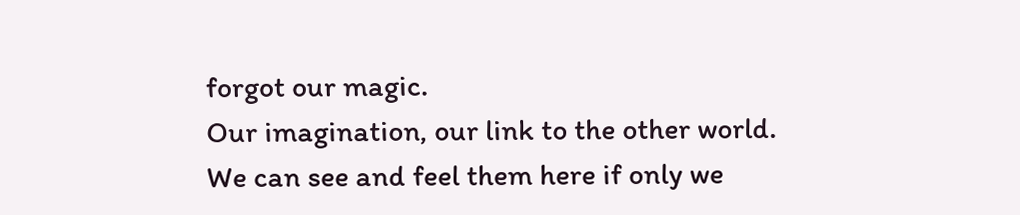forgot our magic.
Our imagination, our link to the other world.
We can see and feel them here if only we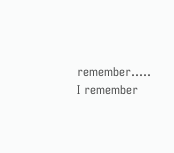remember.....
I remember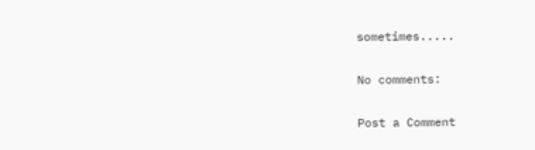sometimes.....

No comments:

Post a Comment